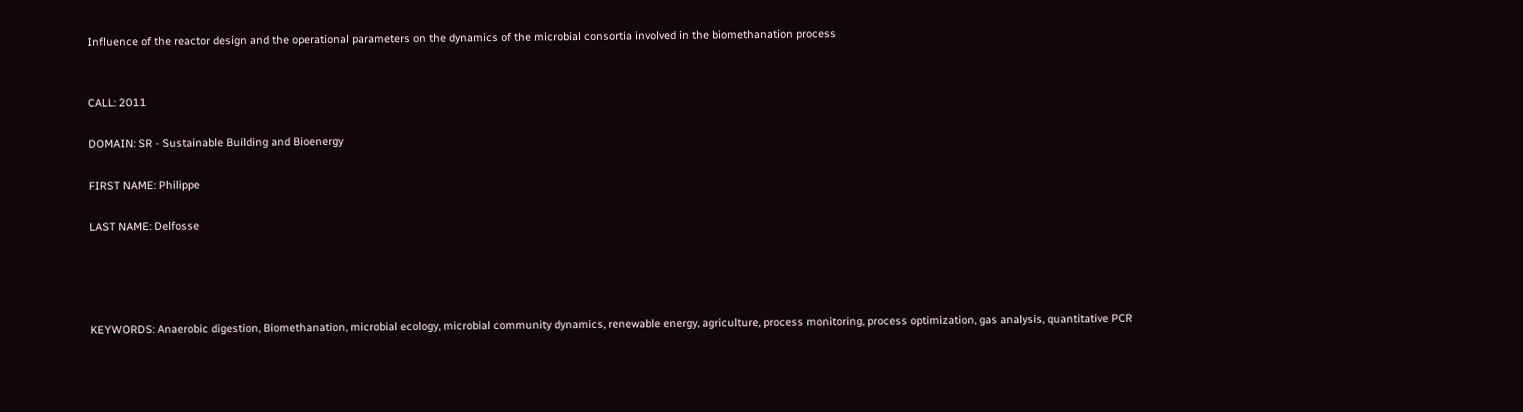Influence of the reactor design and the operational parameters on the dynamics of the microbial consortia involved in the biomethanation process


CALL: 2011

DOMAIN: SR - Sustainable Building and Bioenergy

FIRST NAME: Philippe

LAST NAME: Delfosse




KEYWORDS: Anaerobic digestion, Biomethanation, microbial ecology, microbial community dynamics, renewable energy, agriculture, process monitoring, process optimization, gas analysis, quantitative PCR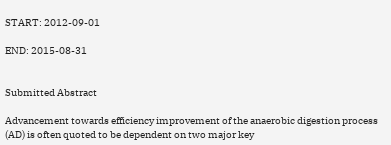START: 2012-09-01

END: 2015-08-31


Submitted Abstract

Advancement towards efficiency improvement of the anaerobic digestion process (AD) is often quoted to be dependent on two major key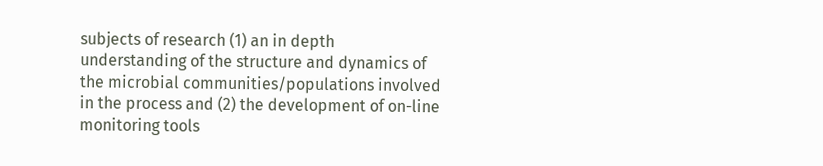subjects of research (1) an in depth understanding of the structure and dynamics of the microbial communities/populations involved in the process and (2) the development of on-line monitoring tools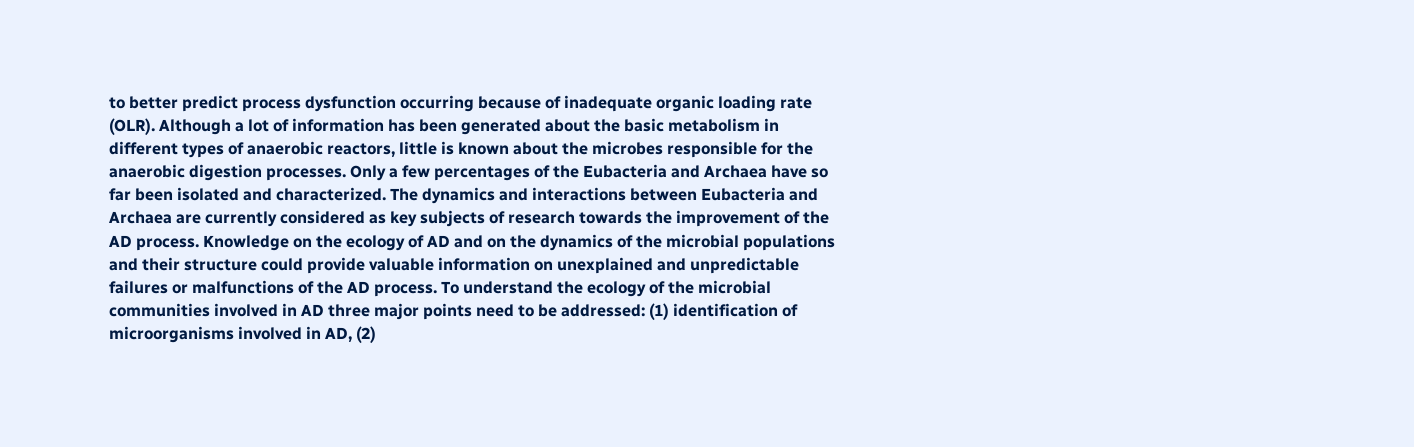to better predict process dysfunction occurring because of inadequate organic loading rate (OLR). Although a lot of information has been generated about the basic metabolism in different types of anaerobic reactors, little is known about the microbes responsible for the anaerobic digestion processes. Only a few percentages of the Eubacteria and Archaea have so far been isolated and characterized. The dynamics and interactions between Eubacteria and Archaea are currently considered as key subjects of research towards the improvement of the AD process. Knowledge on the ecology of AD and on the dynamics of the microbial populations and their structure could provide valuable information on unexplained and unpredictable failures or malfunctions of the AD process. To understand the ecology of the microbial communities involved in AD three major points need to be addressed: (1) identification of microorganisms involved in AD, (2)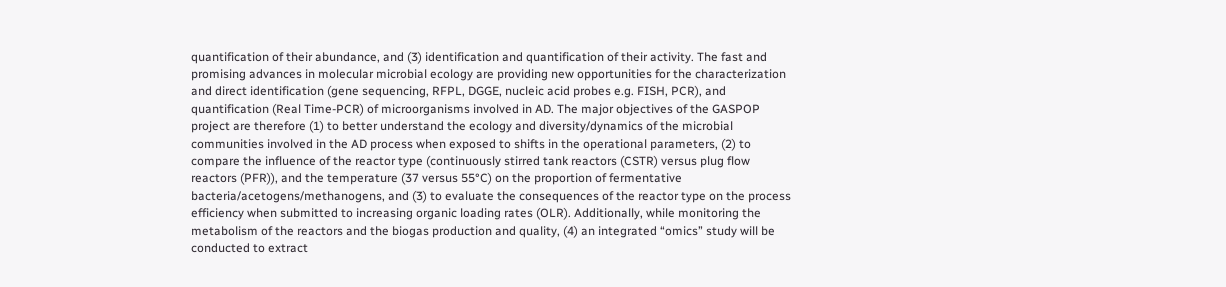quantification of their abundance, and (3) identification and quantification of their activity. The fast and promising advances in molecular microbial ecology are providing new opportunities for the characterization and direct identification (gene sequencing, RFPL, DGGE, nucleic acid probes e.g. FISH, PCR), and quantification (Real Time-PCR) of microorganisms involved in AD. The major objectives of the GASPOP project are therefore (1) to better understand the ecology and diversity/dynamics of the microbial communities involved in the AD process when exposed to shifts in the operational parameters, (2) to compare the influence of the reactor type (continuously stirred tank reactors (CSTR) versus plug flow reactors (PFR)), and the temperature (37 versus 55°C) on the proportion of fermentative bacteria/acetogens/methanogens, and (3) to evaluate the consequences of the reactor type on the process efficiency when submitted to increasing organic loading rates (OLR). Additionally, while monitoring the metabolism of the reactors and the biogas production and quality, (4) an integrated “omics” study will be conducted to extract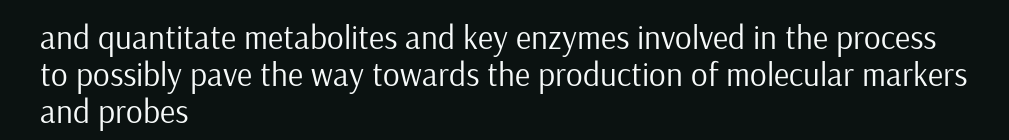and quantitate metabolites and key enzymes involved in the process to possibly pave the way towards the production of molecular markers and probes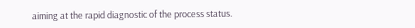aiming at the rapid diagnostic of the process status.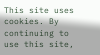This site uses cookies. By continuing to use this site,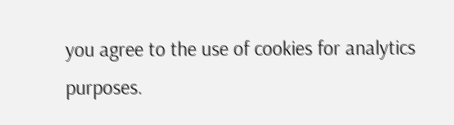you agree to the use of cookies for analytics purposes.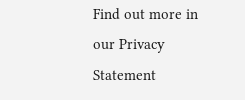Find out more in our Privacy Statement